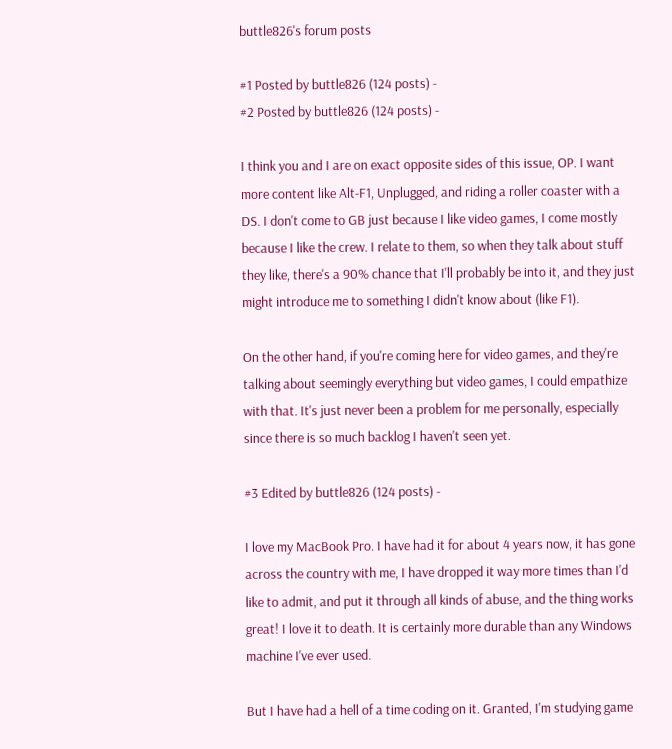buttle826's forum posts

#1 Posted by buttle826 (124 posts) -
#2 Posted by buttle826 (124 posts) -

I think you and I are on exact opposite sides of this issue, OP. I want more content like Alt-F1, Unplugged, and riding a roller coaster with a DS. I don't come to GB just because I like video games, I come mostly because I like the crew. I relate to them, so when they talk about stuff they like, there's a 90% chance that I'll probably be into it, and they just might introduce me to something I didn't know about (like F1).

On the other hand, if you're coming here for video games, and they're talking about seemingly everything but video games, I could empathize with that. It's just never been a problem for me personally, especially since there is so much backlog I haven't seen yet.

#3 Edited by buttle826 (124 posts) -

I love my MacBook Pro. I have had it for about 4 years now, it has gone across the country with me, I have dropped it way more times than I'd like to admit, and put it through all kinds of abuse, and the thing works great! I love it to death. It is certainly more durable than any Windows machine I've ever used.

But I have had a hell of a time coding on it. Granted, I'm studying game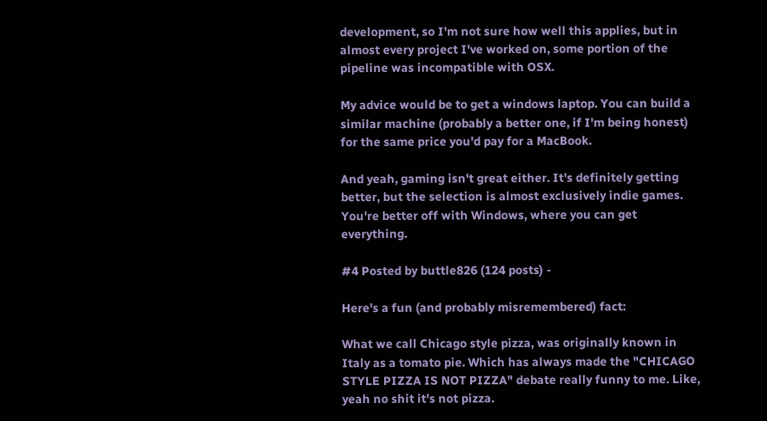development, so I'm not sure how well this applies, but in almost every project I've worked on, some portion of the pipeline was incompatible with OSX.

My advice would be to get a windows laptop. You can build a similar machine (probably a better one, if I'm being honest) for the same price you'd pay for a MacBook.

And yeah, gaming isn't great either. It's definitely getting better, but the selection is almost exclusively indie games. You're better off with Windows, where you can get everything.

#4 Posted by buttle826 (124 posts) -

Here's a fun (and probably misremembered) fact:

What we call Chicago style pizza, was originally known in Italy as a tomato pie. Which has always made the "CHICAGO STYLE PIZZA IS NOT PIZZA" debate really funny to me. Like, yeah no shit it's not pizza.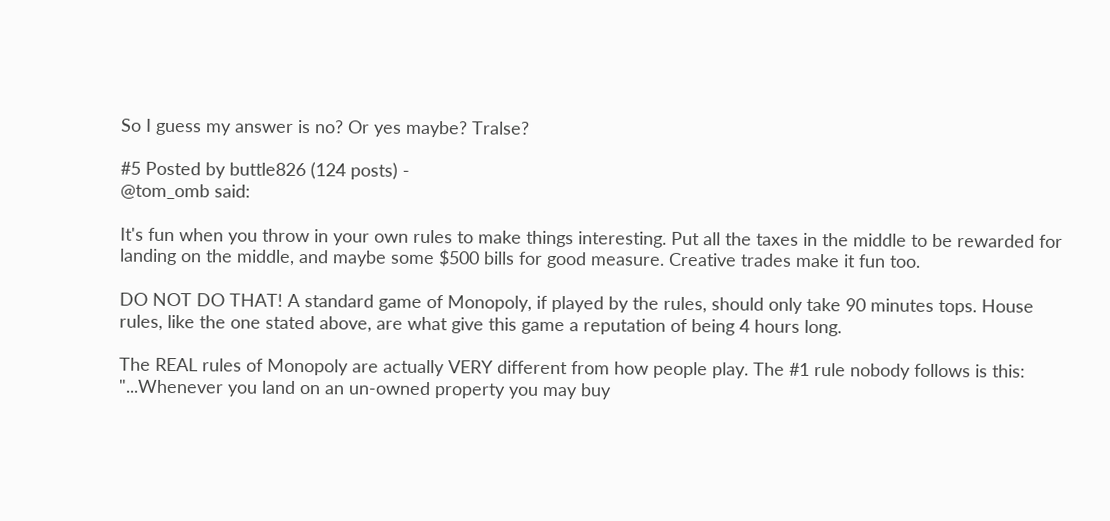So I guess my answer is no? Or yes maybe? Tralse?

#5 Posted by buttle826 (124 posts) -
@tom_omb said:

It's fun when you throw in your own rules to make things interesting. Put all the taxes in the middle to be rewarded for landing on the middle, and maybe some $500 bills for good measure. Creative trades make it fun too.

DO NOT DO THAT! A standard game of Monopoly, if played by the rules, should only take 90 minutes tops. House rules, like the one stated above, are what give this game a reputation of being 4 hours long.

The REAL rules of Monopoly are actually VERY different from how people play. The #1 rule nobody follows is this: "...Whenever you land on an un-owned property you may buy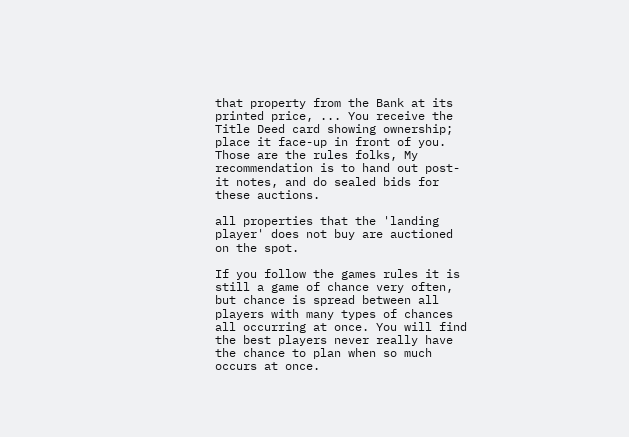that property from the Bank at its printed price, ... You receive the Title Deed card showing ownership; place it face-up in front of you. Those are the rules folks, My recommendation is to hand out post-it notes, and do sealed bids for these auctions.

all properties that the 'landing player' does not buy are auctioned on the spot.

If you follow the games rules it is still a game of chance very often, but chance is spread between all players with many types of chances all occurring at once. You will find the best players never really have the chance to plan when so much occurs at once.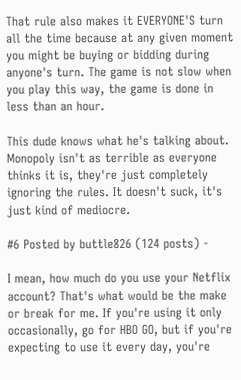That rule also makes it EVERYONE'S turn all the time because at any given moment you might be buying or bidding during anyone's turn. The game is not slow when you play this way, the game is done in less than an hour.

This dude knows what he's talking about. Monopoly isn't as terrible as everyone thinks it is, they're just completely ignoring the rules. It doesn't suck, it's just kind of mediocre.

#6 Posted by buttle826 (124 posts) -

I mean, how much do you use your Netflix account? That's what would be the make or break for me. If you're using it only occasionally, go for HBO GO, but if you're expecting to use it every day, you're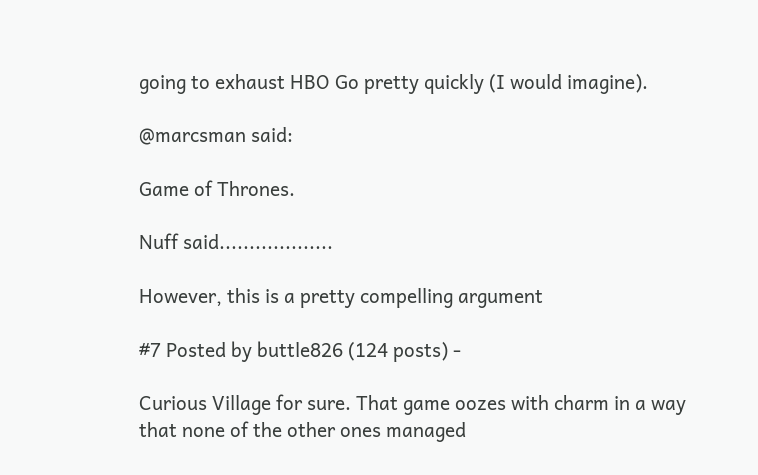going to exhaust HBO Go pretty quickly (I would imagine).

@marcsman said:

Game of Thrones.

Nuff said...................

However, this is a pretty compelling argument

#7 Posted by buttle826 (124 posts) -

Curious Village for sure. That game oozes with charm in a way that none of the other ones managed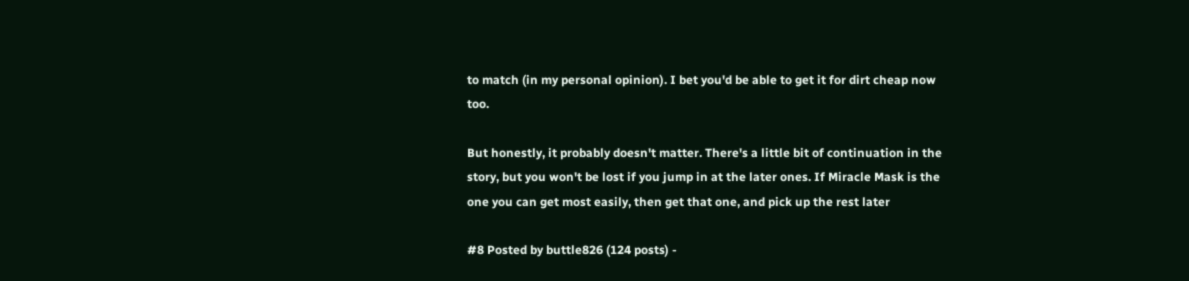to match (in my personal opinion). I bet you'd be able to get it for dirt cheap now too.

But honestly, it probably doesn't matter. There's a little bit of continuation in the story, but you won't be lost if you jump in at the later ones. If Miracle Mask is the one you can get most easily, then get that one, and pick up the rest later

#8 Posted by buttle826 (124 posts) -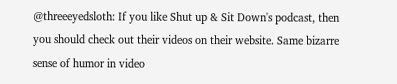@threeeyedsloth: If you like Shut up & Sit Down's podcast, then you should check out their videos on their website. Same bizarre sense of humor in video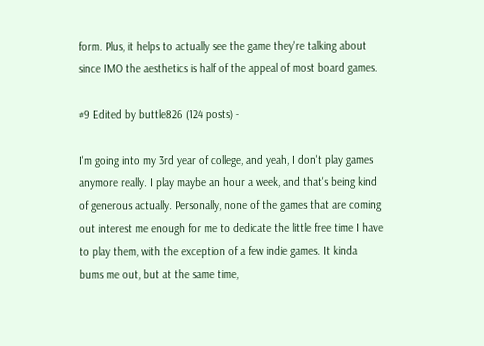form. Plus, it helps to actually see the game they're talking about since IMO the aesthetics is half of the appeal of most board games.

#9 Edited by buttle826 (124 posts) -

I'm going into my 3rd year of college, and yeah, I don't play games anymore really. I play maybe an hour a week, and that's being kind of generous actually. Personally, none of the games that are coming out interest me enough for me to dedicate the little free time I have to play them, with the exception of a few indie games. It kinda bums me out, but at the same time,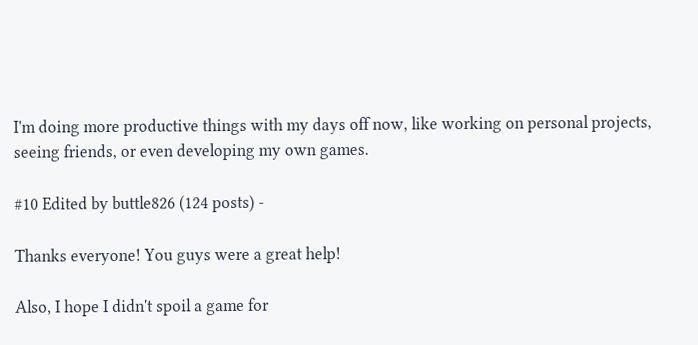I'm doing more productive things with my days off now, like working on personal projects, seeing friends, or even developing my own games.

#10 Edited by buttle826 (124 posts) -

Thanks everyone! You guys were a great help!

Also, I hope I didn't spoil a game for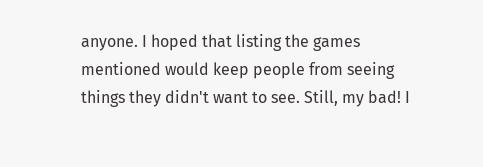anyone. I hoped that listing the games mentioned would keep people from seeing things they didn't want to see. Still, my bad! I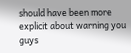should have been more explicit about warning you guys